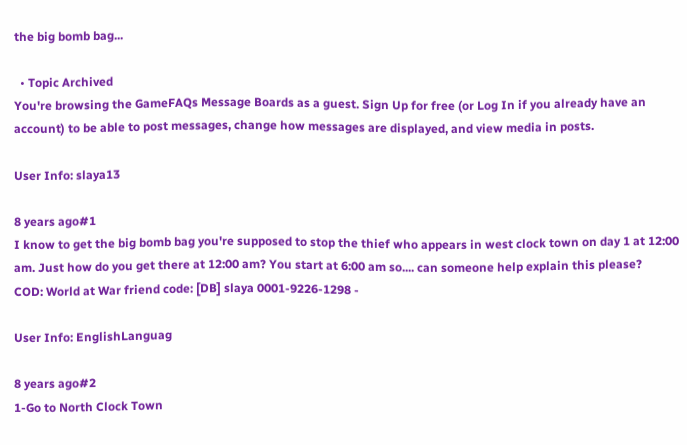the big bomb bag...

  • Topic Archived
You're browsing the GameFAQs Message Boards as a guest. Sign Up for free (or Log In if you already have an account) to be able to post messages, change how messages are displayed, and view media in posts.

User Info: slaya13

8 years ago#1
I know to get the big bomb bag you're supposed to stop the thief who appears in west clock town on day 1 at 12:00 am. Just how do you get there at 12:00 am? You start at 6:00 am so.... can someone help explain this please?
COD: World at War friend code: [DB] slaya 0001-9226-1298 -

User Info: EnglishLanguag

8 years ago#2
1-Go to North Clock Town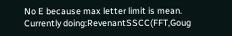No E because max letter limit is mean.
Currently doing:RevenantSSCC(FFT,Goug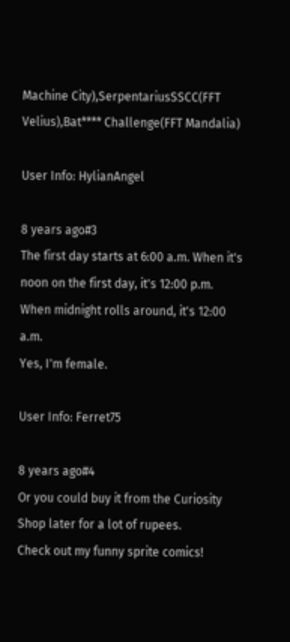Machine City),SerpentariusSSCC(FFT Velius),Bat**** Challenge(FFT Mandalia)

User Info: HylianAngel

8 years ago#3
The first day starts at 6:00 a.m. When it's noon on the first day, it's 12:00 p.m. When midnight rolls around, it's 12:00 a.m.
Yes, I'm female.

User Info: Ferret75

8 years ago#4
Or you could buy it from the Curiosity Shop later for a lot of rupees.
Check out my funny sprite comics!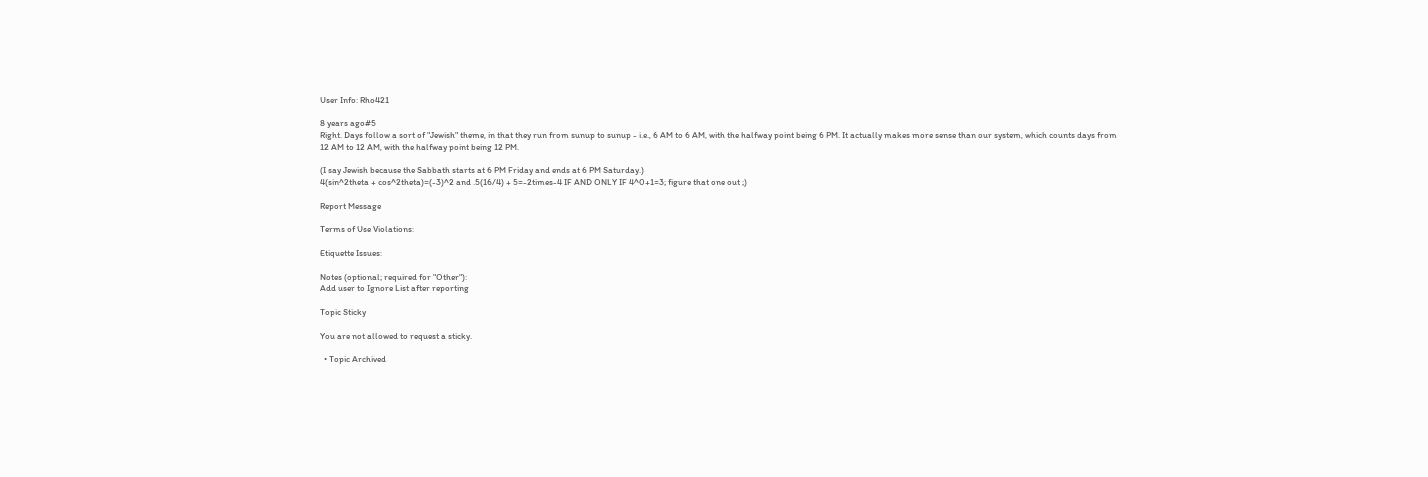User Info: Rho421

8 years ago#5
Right. Days follow a sort of "Jewish" theme, in that they run from sunup to sunup - i.e., 6 AM to 6 AM, with the halfway point being 6 PM. It actually makes more sense than our system, which counts days from 12 AM to 12 AM, with the halfway point being 12 PM.

(I say Jewish because the Sabbath starts at 6 PM Friday and ends at 6 PM Saturday.)
4(sin^2theta + cos^2theta)=(-3)^2 and .5(16/4) + 5=-2times-4 IF AND ONLY IF 4^0+1=3; figure that one out ;)

Report Message

Terms of Use Violations:

Etiquette Issues:

Notes (optional; required for "Other"):
Add user to Ignore List after reporting

Topic Sticky

You are not allowed to request a sticky.

  • Topic Archived